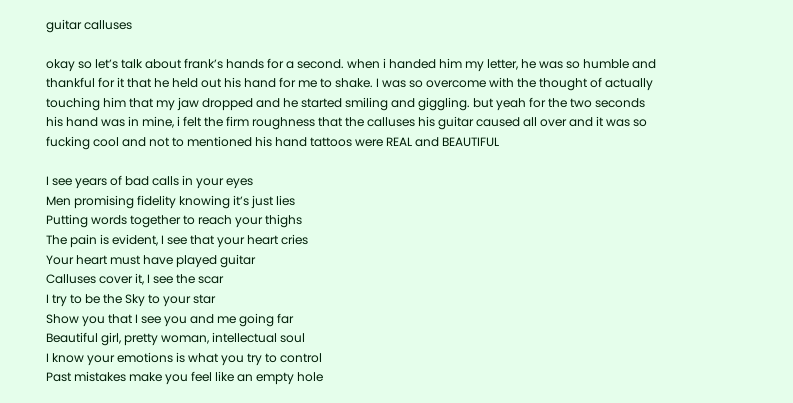guitar calluses

okay so let’s talk about frank’s hands for a second. when i handed him my letter, he was so humble and thankful for it that he held out his hand for me to shake. I was so overcome with the thought of actually touching him that my jaw dropped and he started smiling and giggling. but yeah for the two seconds his hand was in mine, i felt the firm roughness that the calluses his guitar caused all over and it was so fucking cool and not to mentioned his hand tattoos were REAL and BEAUTIFUL

I see years of bad calls in your eyes
Men promising fidelity knowing it’s just lies
Putting words together to reach your thighs
The pain is evident, I see that your heart cries
Your heart must have played guitar
Calluses cover it, I see the scar
I try to be the Sky to your star
Show you that I see you and me going far
Beautiful girl, pretty woman, intellectual soul
I know your emotions is what you try to control
Past mistakes make you feel like an empty hole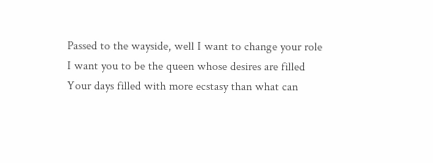Passed to the wayside, well I want to change your role
I want you to be the queen whose desires are filled
Your days filled with more ecstasy than what can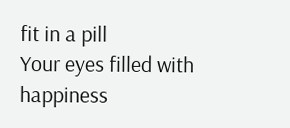fit in a pill
Your eyes filled with happiness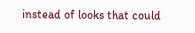instead of looks that could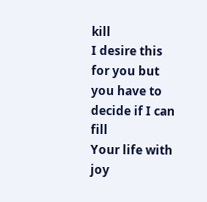kill
I desire this for you but you have to decide if I can fill
Your life with joy